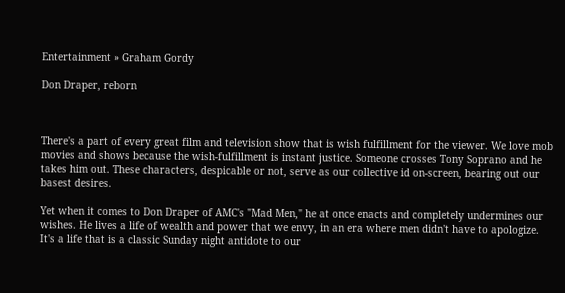Entertainment » Graham Gordy

Don Draper, reborn



There's a part of every great film and television show that is wish fulfillment for the viewer. We love mob movies and shows because the wish-fulfillment is instant justice. Someone crosses Tony Soprano and he takes him out. These characters, despicable or not, serve as our collective id on-screen, bearing out our basest desires.

Yet when it comes to Don Draper of AMC's "Mad Men," he at once enacts and completely undermines our wishes. He lives a life of wealth and power that we envy, in an era where men didn't have to apologize. It's a life that is a classic Sunday night antidote to our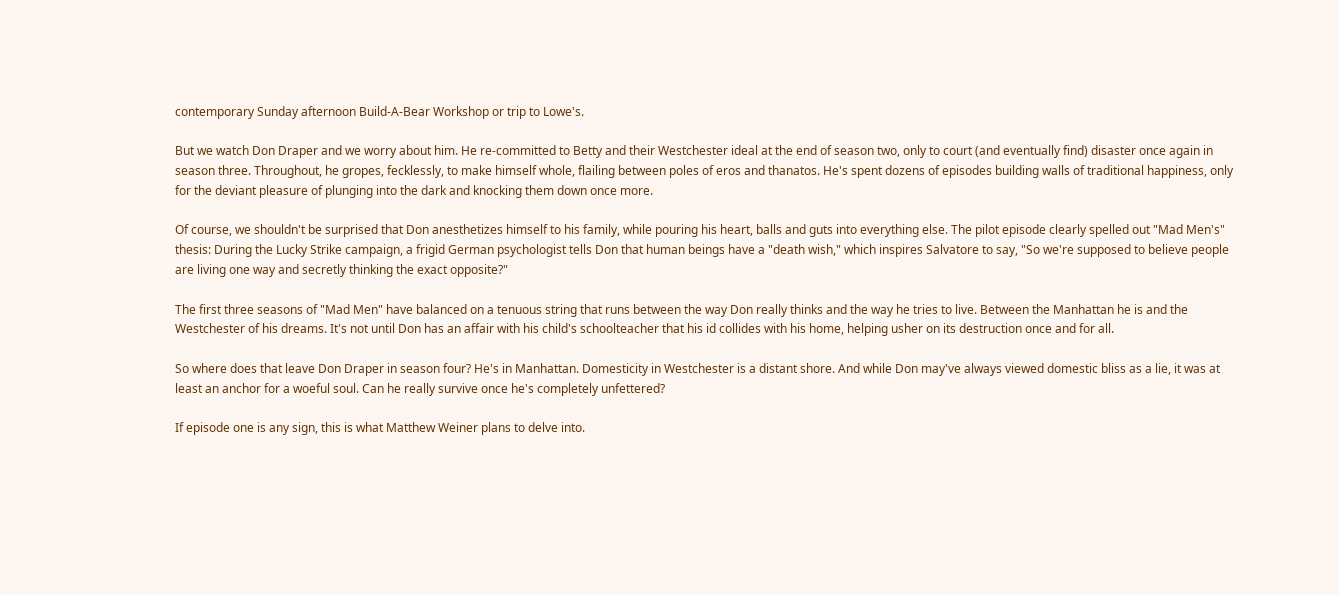contemporary Sunday afternoon Build-A-Bear Workshop or trip to Lowe's.

But we watch Don Draper and we worry about him. He re-committed to Betty and their Westchester ideal at the end of season two, only to court (and eventually find) disaster once again in season three. Throughout, he gropes, fecklessly, to make himself whole, flailing between poles of eros and thanatos. He's spent dozens of episodes building walls of traditional happiness, only for the deviant pleasure of plunging into the dark and knocking them down once more.

Of course, we shouldn't be surprised that Don anesthetizes himself to his family, while pouring his heart, balls and guts into everything else. The pilot episode clearly spelled out "Mad Men's" thesis: During the Lucky Strike campaign, a frigid German psychologist tells Don that human beings have a "death wish," which inspires Salvatore to say, "So we're supposed to believe people are living one way and secretly thinking the exact opposite?"

The first three seasons of "Mad Men" have balanced on a tenuous string that runs between the way Don really thinks and the way he tries to live. Between the Manhattan he is and the Westchester of his dreams. It's not until Don has an affair with his child's schoolteacher that his id collides with his home, helping usher on its destruction once and for all.

So where does that leave Don Draper in season four? He's in Manhattan. Domesticity in Westchester is a distant shore. And while Don may've always viewed domestic bliss as a lie, it was at least an anchor for a woeful soul. Can he really survive once he's completely unfettered?

If episode one is any sign, this is what Matthew Weiner plans to delve into.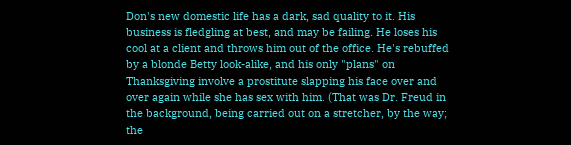Don's new domestic life has a dark, sad quality to it. His business is fledgling at best, and may be failing. He loses his cool at a client and throws him out of the office. He's rebuffed by a blonde Betty look-alike, and his only "plans" on Thanksgiving involve a prostitute slapping his face over and over again while she has sex with him. (That was Dr. Freud in the background, being carried out on a stretcher, by the way; the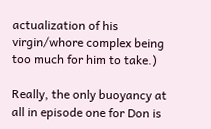actualization of his virgin/whore complex being too much for him to take.)

Really, the only buoyancy at all in episode one for Don is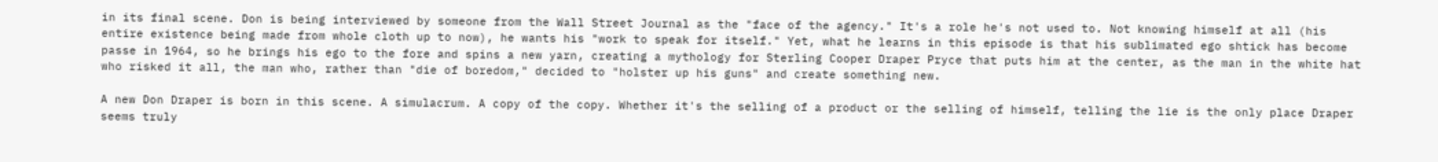in its final scene. Don is being interviewed by someone from the Wall Street Journal as the "face of the agency." It's a role he's not used to. Not knowing himself at all (his entire existence being made from whole cloth up to now), he wants his "work to speak for itself." Yet, what he learns in this episode is that his sublimated ego shtick has become passe in 1964, so he brings his ego to the fore and spins a new yarn, creating a mythology for Sterling Cooper Draper Pryce that puts him at the center, as the man in the white hat who risked it all, the man who, rather than "die of boredom," decided to "holster up his guns" and create something new.

A new Don Draper is born in this scene. A simulacrum. A copy of the copy. Whether it's the selling of a product or the selling of himself, telling the lie is the only place Draper seems truly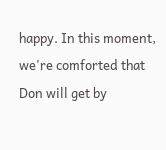happy. In this moment, we're comforted that Don will get by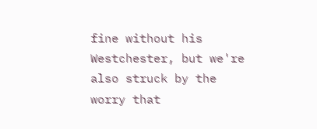fine without his Westchester, but we're also struck by the worry that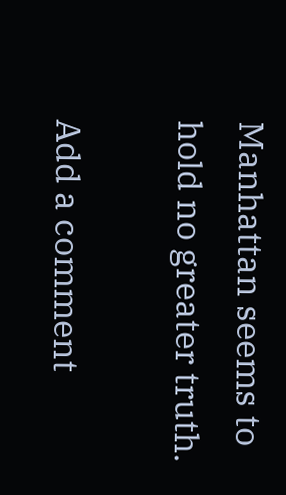Manhattan seems to hold no greater truth.

Add a comment